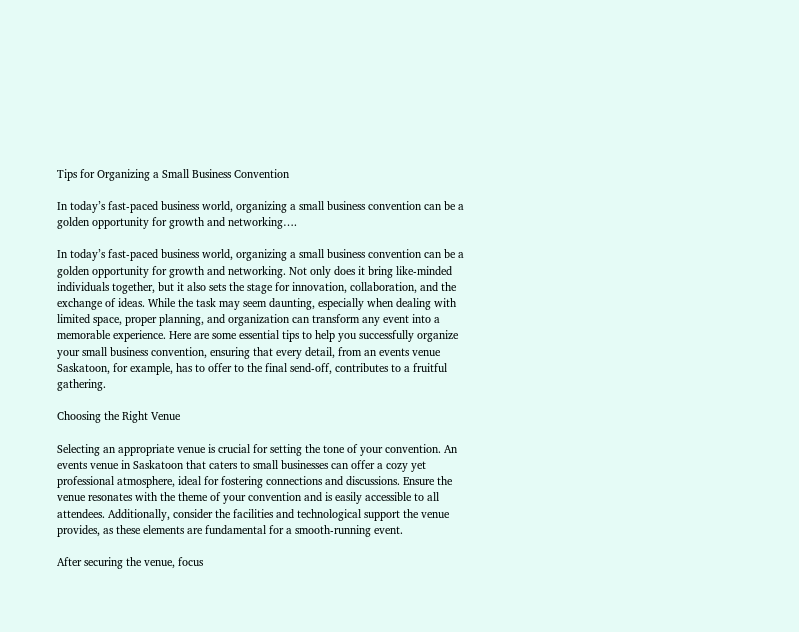Tips for Organizing a Small Business Convention

In today’s fast-paced business world, organizing a small business convention can be a golden opportunity for growth and networking….

In today’s fast-paced business world, organizing a small business convention can be a golden opportunity for growth and networking. Not only does it bring like-minded individuals together, but it also sets the stage for innovation, collaboration, and the exchange of ideas. While the task may seem daunting, especially when dealing with limited space, proper planning, and organization can transform any event into a memorable experience. Here are some essential tips to help you successfully organize your small business convention, ensuring that every detail, from an events venue Saskatoon, for example, has to offer to the final send-off, contributes to a fruitful gathering.

Choosing the Right Venue

Selecting an appropriate venue is crucial for setting the tone of your convention. An events venue in Saskatoon that caters to small businesses can offer a cozy yet professional atmosphere, ideal for fostering connections and discussions. Ensure the venue resonates with the theme of your convention and is easily accessible to all attendees. Additionally, consider the facilities and technological support the venue provides, as these elements are fundamental for a smooth-running event.

After securing the venue, focus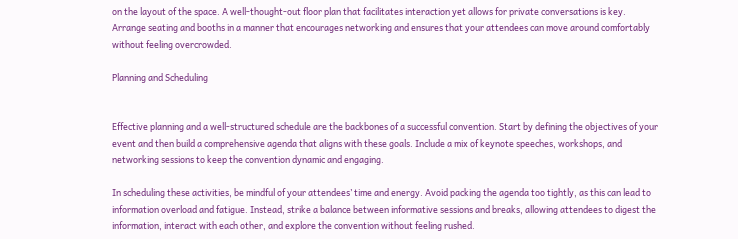on the layout of the space. A well-thought-out floor plan that facilitates interaction yet allows for private conversations is key. Arrange seating and booths in a manner that encourages networking and ensures that your attendees can move around comfortably without feeling overcrowded.

Planning and Scheduling


Effective planning and a well-structured schedule are the backbones of a successful convention. Start by defining the objectives of your event and then build a comprehensive agenda that aligns with these goals. Include a mix of keynote speeches, workshops, and networking sessions to keep the convention dynamic and engaging.

In scheduling these activities, be mindful of your attendees’ time and energy. Avoid packing the agenda too tightly, as this can lead to information overload and fatigue. Instead, strike a balance between informative sessions and breaks, allowing attendees to digest the information, interact with each other, and explore the convention without feeling rushed.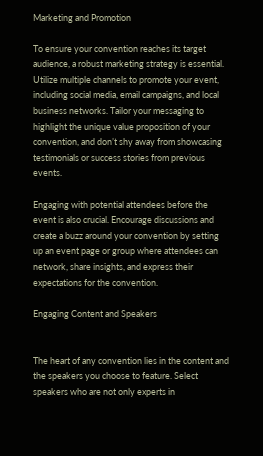Marketing and Promotion

To ensure your convention reaches its target audience, a robust marketing strategy is essential. Utilize multiple channels to promote your event, including social media, email campaigns, and local business networks. Tailor your messaging to highlight the unique value proposition of your convention, and don’t shy away from showcasing testimonials or success stories from previous events.

Engaging with potential attendees before the event is also crucial. Encourage discussions and create a buzz around your convention by setting up an event page or group where attendees can network, share insights, and express their expectations for the convention.

Engaging Content and Speakers


The heart of any convention lies in the content and the speakers you choose to feature. Select speakers who are not only experts in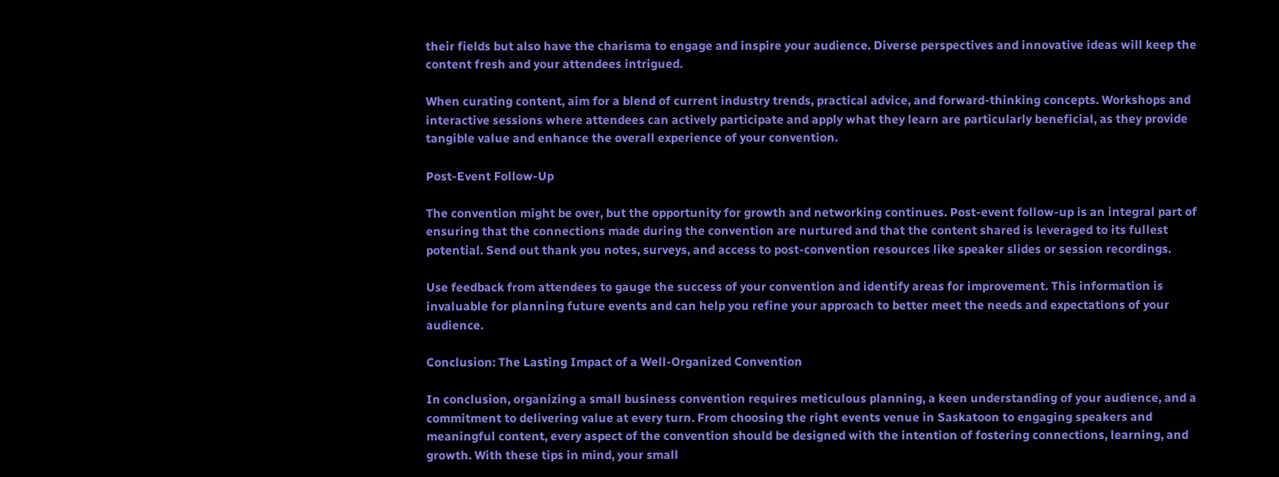their fields but also have the charisma to engage and inspire your audience. Diverse perspectives and innovative ideas will keep the content fresh and your attendees intrigued.

When curating content, aim for a blend of current industry trends, practical advice, and forward-thinking concepts. Workshops and interactive sessions where attendees can actively participate and apply what they learn are particularly beneficial, as they provide tangible value and enhance the overall experience of your convention.

Post-Event Follow-Up

The convention might be over, but the opportunity for growth and networking continues. Post-event follow-up is an integral part of ensuring that the connections made during the convention are nurtured and that the content shared is leveraged to its fullest potential. Send out thank you notes, surveys, and access to post-convention resources like speaker slides or session recordings.

Use feedback from attendees to gauge the success of your convention and identify areas for improvement. This information is invaluable for planning future events and can help you refine your approach to better meet the needs and expectations of your audience.

Conclusion: The Lasting Impact of a Well-Organized Convention

In conclusion, organizing a small business convention requires meticulous planning, a keen understanding of your audience, and a commitment to delivering value at every turn. From choosing the right events venue in Saskatoon to engaging speakers and meaningful content, every aspect of the convention should be designed with the intention of fostering connections, learning, and growth. With these tips in mind, your small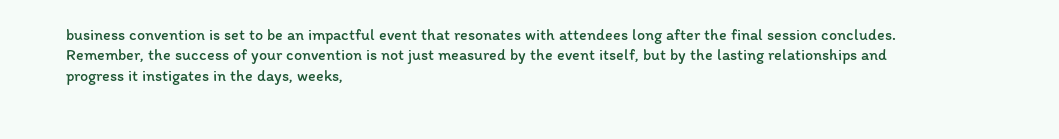business convention is set to be an impactful event that resonates with attendees long after the final session concludes. Remember, the success of your convention is not just measured by the event itself, but by the lasting relationships and progress it instigates in the days, weeks,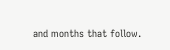and months that follow.